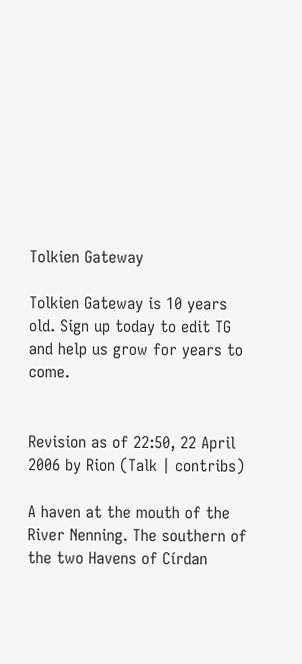Tolkien Gateway

Tolkien Gateway is 10 years old. Sign up today to edit TG and help us grow for years to come.


Revision as of 22:50, 22 April 2006 by Rion (Talk | contribs)

A haven at the mouth of the River Nenning. The southern of the two Havens of Círdan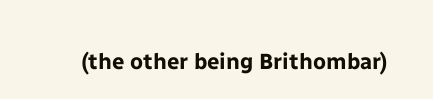(the other being Brithombar)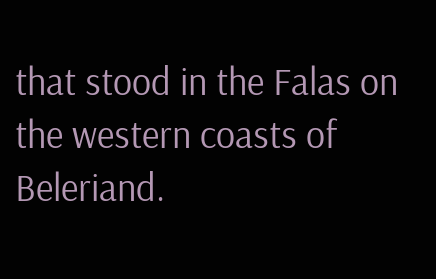that stood in the Falas on the western coasts of Beleriand.